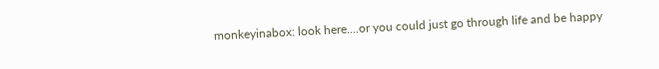monkeyinabox: look here....or you could just go through life and be happy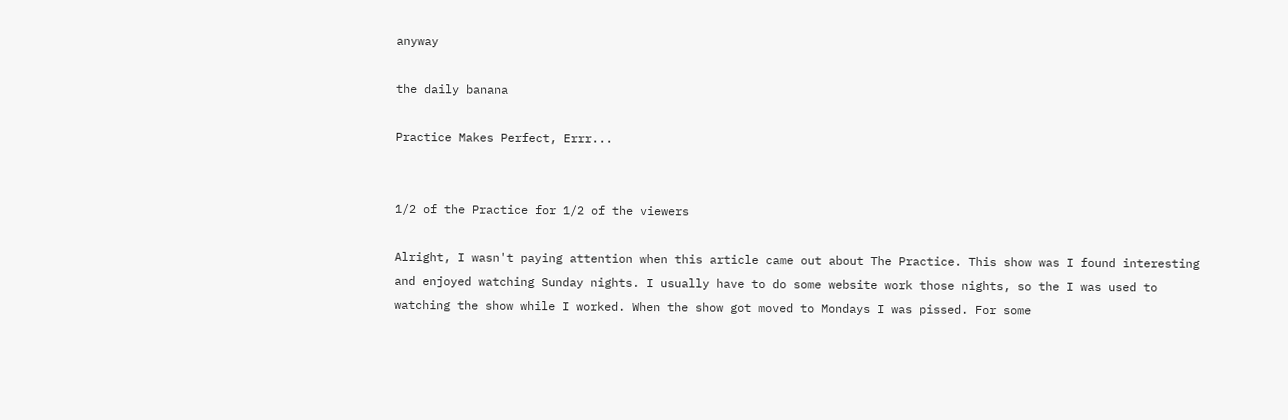anyway

the daily banana

Practice Makes Perfect, Errr...


1/2 of the Practice for 1/2 of the viewers

Alright, I wasn't paying attention when this article came out about The Practice. This show was I found interesting and enjoyed watching Sunday nights. I usually have to do some website work those nights, so the I was used to watching the show while I worked. When the show got moved to Mondays I was pissed. For some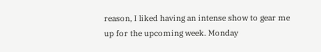reason, I liked having an intense show to gear me up for the upcoming week. Monday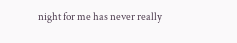night for me has never really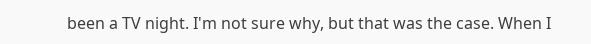been a TV night. I'm not sure why, but that was the case. When I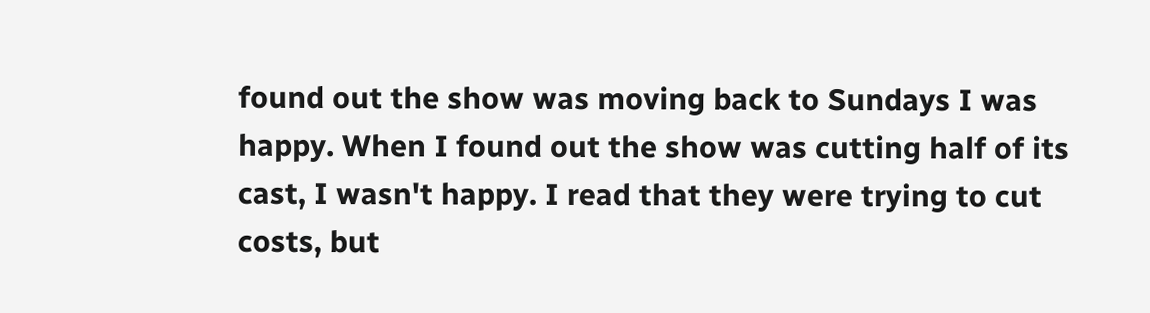found out the show was moving back to Sundays I was happy. When I found out the show was cutting half of its cast, I wasn't happy. I read that they were trying to cut costs, but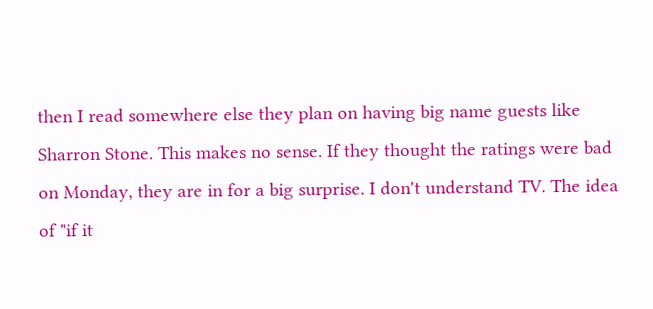then I read somewhere else they plan on having big name guests like Sharron Stone. This makes no sense. If they thought the ratings were bad on Monday, they are in for a big surprise. I don't understand TV. The idea of "if it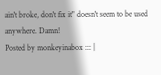ain't broke, don't fix it" doesn't seem to be used anywhere. Damn!
Posted by monkeyinabox ::: |